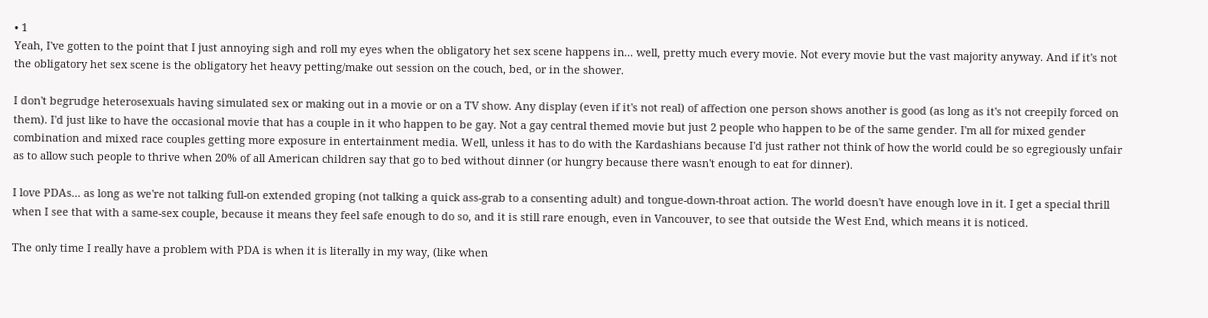• 1
Yeah, I've gotten to the point that I just annoying sigh and roll my eyes when the obligatory het sex scene happens in... well, pretty much every movie. Not every movie but the vast majority anyway. And if it's not the obligatory het sex scene is the obligatory het heavy petting/make out session on the couch, bed, or in the shower.

I don't begrudge heterosexuals having simulated sex or making out in a movie or on a TV show. Any display (even if it's not real) of affection one person shows another is good (as long as it's not creepily forced on them). I'd just like to have the occasional movie that has a couple in it who happen to be gay. Not a gay central themed movie but just 2 people who happen to be of the same gender. I'm all for mixed gender combination and mixed race couples getting more exposure in entertainment media. Well, unless it has to do with the Kardashians because I'd just rather not think of how the world could be so egregiously unfair as to allow such people to thrive when 20% of all American children say that go to bed without dinner (or hungry because there wasn't enough to eat for dinner).

I love PDAs... as long as we're not talking full-on extended groping (not talking a quick ass-grab to a consenting adult) and tongue-down-throat action. The world doesn't have enough love in it. I get a special thrill when I see that with a same-sex couple, because it means they feel safe enough to do so, and it is still rare enough, even in Vancouver, to see that outside the West End, which means it is noticed.

The only time I really have a problem with PDA is when it is literally in my way, (like when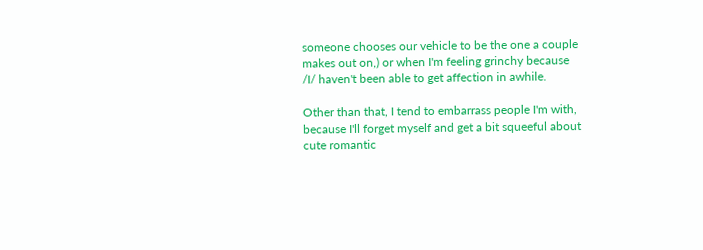someone chooses our vehicle to be the one a couple makes out on,) or when I'm feeling grinchy because /I/ haven't been able to get affection in awhile.

Other than that, I tend to embarrass people I'm with, because I'll forget myself and get a bit squeeful about cute romantic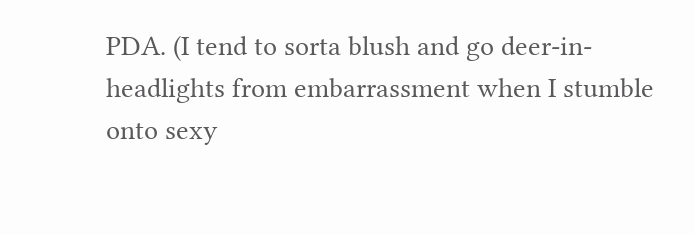PDA. (I tend to sorta blush and go deer-in-headlights from embarrassment when I stumble onto sexy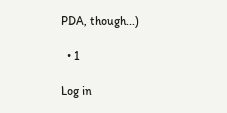PDA, though...)

  • 1

Log in